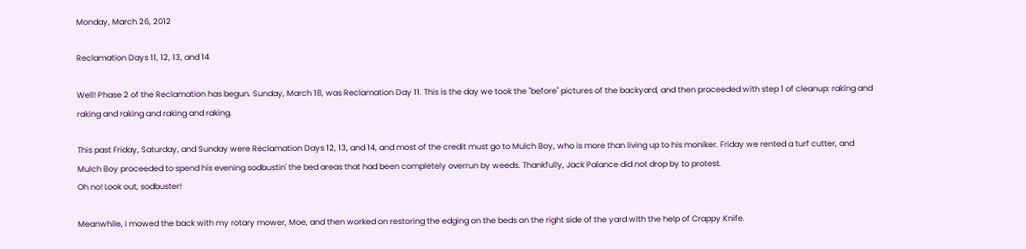Monday, March 26, 2012

Reclamation Days 11, 12, 13, and 14

Well! Phase 2 of the Reclamation has begun. Sunday, March 18, was Reclamation Day 11. This is the day we took the "before" pictures of the backyard, and then proceeded with step 1 of cleanup: raking and raking and raking and raking and raking.

This past Friday, Saturday, and Sunday were Reclamation Days 12, 13, and 14, and most of the credit must go to Mulch Boy, who is more than living up to his moniker. Friday we rented a turf cutter, and Mulch Boy proceeded to spend his evening sodbustin' the bed areas that had been completely overrun by weeds. Thankfully, Jack Palance did not drop by to protest.
Oh no! Look out, sodbuster!

Meanwhile, I mowed the back with my rotary mower, Moe, and then worked on restoring the edging on the beds on the right side of the yard with the help of Crappy Knife.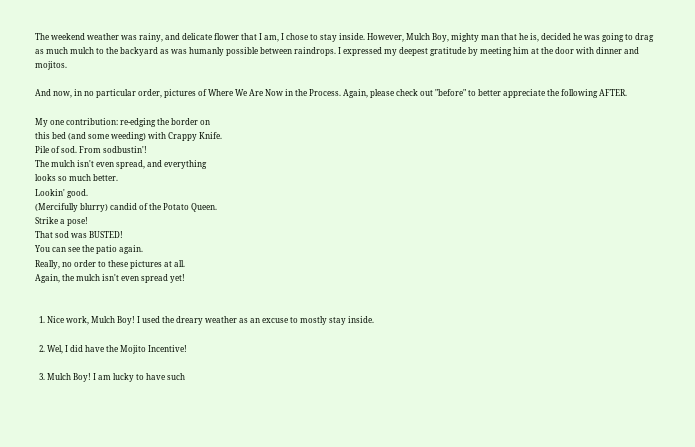The weekend weather was rainy, and delicate flower that I am, I chose to stay inside. However, Mulch Boy, mighty man that he is, decided he was going to drag as much mulch to the backyard as was humanly possible between raindrops. I expressed my deepest gratitude by meeting him at the door with dinner and mojitos.

And now, in no particular order, pictures of Where We Are Now in the Process. Again, please check out "before" to better appreciate the following AFTER.

My one contribution: re-edging the border on
this bed (and some weeding) with Crappy Knife.
Pile of sod. From sodbustin'!
The mulch isn't even spread, and everything
looks so much better.
Lookin' good.
(Mercifully blurry) candid of the Potato Queen.
Strike a pose!
That sod was BUSTED!
You can see the patio again.
Really, no order to these pictures at all.
Again, the mulch isn't even spread yet!


  1. Nice work, Mulch Boy! I used the dreary weather as an excuse to mostly stay inside.

  2. Wel, I did have the Mojito Incentive!

  3. Mulch Boy! I am lucky to have such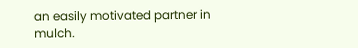an easily motivated partner in mulch.